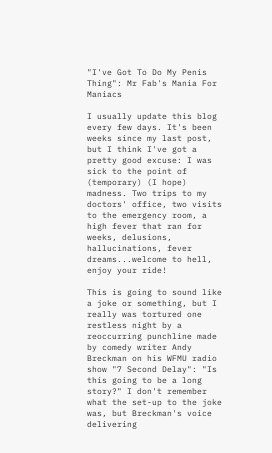"I've Got To Do My Penis Thing": Mr Fab's Mania For Maniacs

I usually update this blog every few days. It's been weeks since my last post, but I think I've got a pretty good excuse: I was sick to the point of (temporary) (I hope) madness. Two trips to my doctors' office, two visits to the emergency room, a high fever that ran for weeks, delusions, hallucinations, fever dreams...welcome to hell, enjoy your ride!

This is going to sound like a joke or something, but I really was tortured one restless night by a reoccurring punchline made by comedy writer Andy Breckman on his WFMU radio show "7 Second Delay": "Is this going to be a long story?" I don't remember what the set-up to the joke was, but Breckman's voice delivering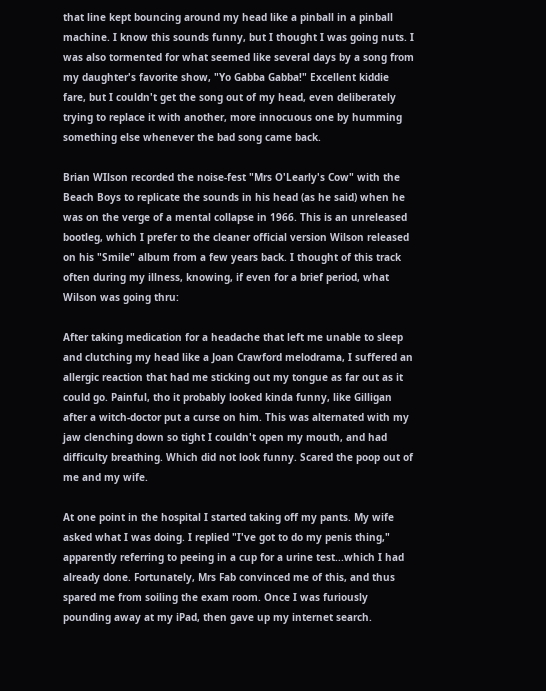that line kept bouncing around my head like a pinball in a pinball machine. I know this sounds funny, but I thought I was going nuts. I was also tormented for what seemed like several days by a song from my daughter's favorite show, "Yo Gabba Gabba!" Excellent kiddie fare, but I couldn't get the song out of my head, even deliberately trying to replace it with another, more innocuous one by humming something else whenever the bad song came back.

Brian WIlson recorded the noise-fest "Mrs O'Learly's Cow" with the Beach Boys to replicate the sounds in his head (as he said) when he was on the verge of a mental collapse in 1966. This is an unreleased bootleg, which I prefer to the cleaner official version Wilson released on his "Smile" album from a few years back. I thought of this track often during my illness, knowing, if even for a brief period, what Wilson was going thru:

After taking medication for a headache that left me unable to sleep and clutching my head like a Joan Crawford melodrama, I suffered an allergic reaction that had me sticking out my tongue as far out as it could go. Painful, tho it probably looked kinda funny, like Gilligan after a witch-doctor put a curse on him. This was alternated with my jaw clenching down so tight I couldn't open my mouth, and had difficulty breathing. Which did not look funny. Scared the poop out of me and my wife.

At one point in the hospital I started taking off my pants. My wife asked what I was doing. I replied "I've got to do my penis thing," apparently referring to peeing in a cup for a urine test...which I had already done. Fortunately, Mrs Fab convinced me of this, and thus spared me from soiling the exam room. Once I was furiously pounding away at my iPad, then gave up my internet search.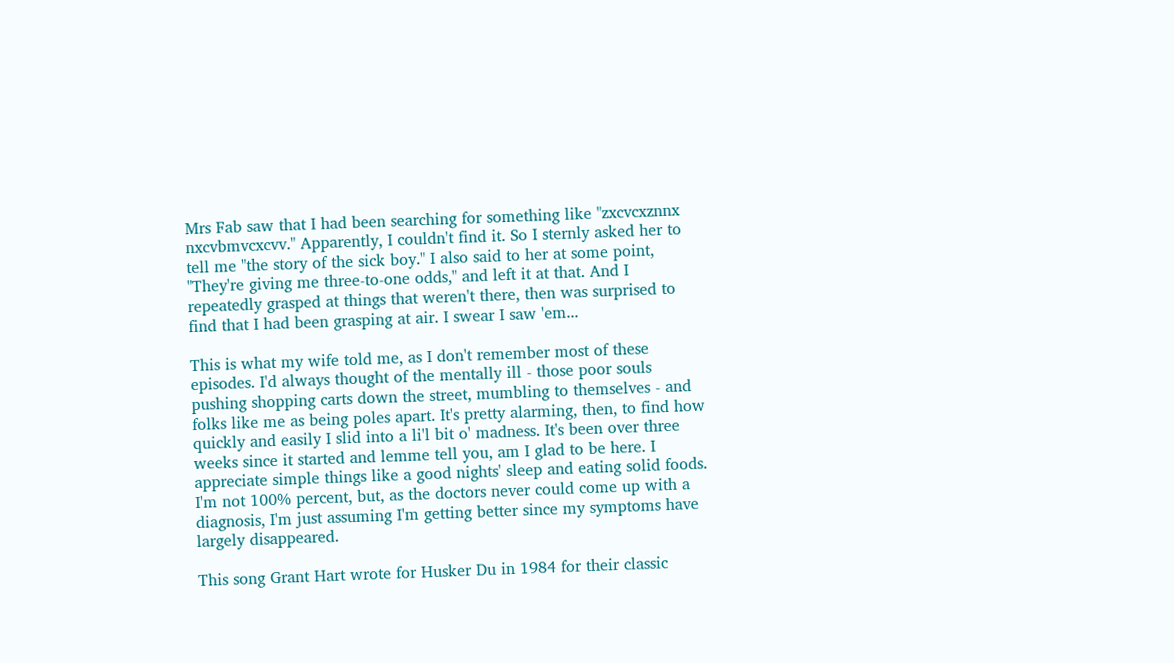Mrs Fab saw that I had been searching for something like "zxcvcxznnx nxcvbmvcxcvv." Apparently, I couldn't find it. So I sternly asked her to tell me "the story of the sick boy." I also said to her at some point, "They're giving me three-to-one odds," and left it at that. And I repeatedly grasped at things that weren't there, then was surprised to find that I had been grasping at air. I swear I saw 'em...

This is what my wife told me, as I don't remember most of these episodes. I'd always thought of the mentally ill - those poor souls pushing shopping carts down the street, mumbling to themselves - and folks like me as being poles apart. It's pretty alarming, then, to find how quickly and easily I slid into a li'l bit o' madness. It's been over three weeks since it started and lemme tell you, am I glad to be here. I appreciate simple things like a good nights' sleep and eating solid foods. I'm not 100% percent, but, as the doctors never could come up with a diagnosis, I'm just assuming I'm getting better since my symptoms have largely disappeared.

This song Grant Hart wrote for Husker Du in 1984 for their classic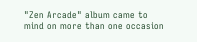"Zen Arcade" album came to mind on more than one occasion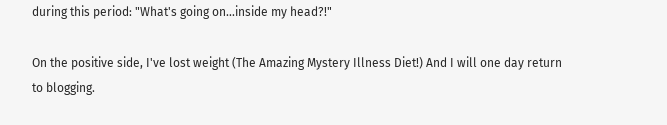during this period: "What's going on...inside my head?!"

On the positive side, I've lost weight (The Amazing Mystery Illness Diet!) And I will one day return to blogging.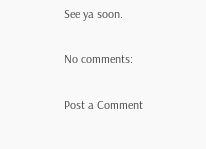See ya soon.

No comments:

Post a Comment